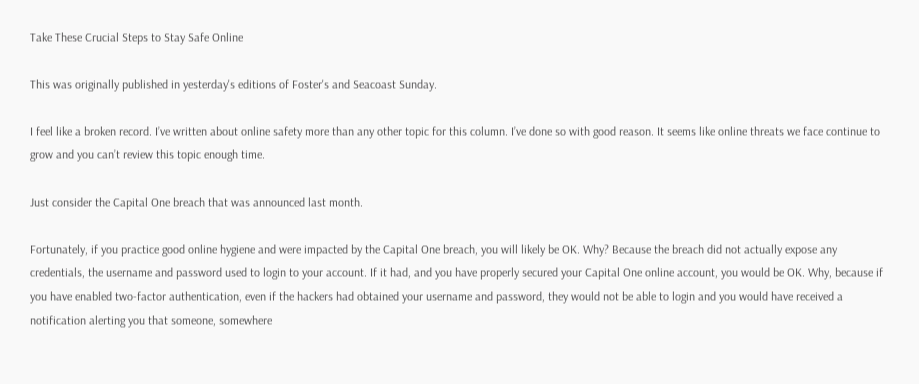Take These Crucial Steps to Stay Safe Online

This was originally published in yesterday's editions of Foster's and Seacoast Sunday.

I feel like a broken record. I’ve written about online safety more than any other topic for this column. I’ve done so with good reason. It seems like online threats we face continue to grow and you can’t review this topic enough time.

Just consider the Capital One breach that was announced last month.

Fortunately, if you practice good online hygiene and were impacted by the Capital One breach, you will likely be OK. Why? Because the breach did not actually expose any credentials, the username and password used to login to your account. If it had, and you have properly secured your Capital One online account, you would be OK. Why, because if you have enabled two-factor authentication, even if the hackers had obtained your username and password, they would not be able to login and you would have received a notification alerting you that someone, somewhere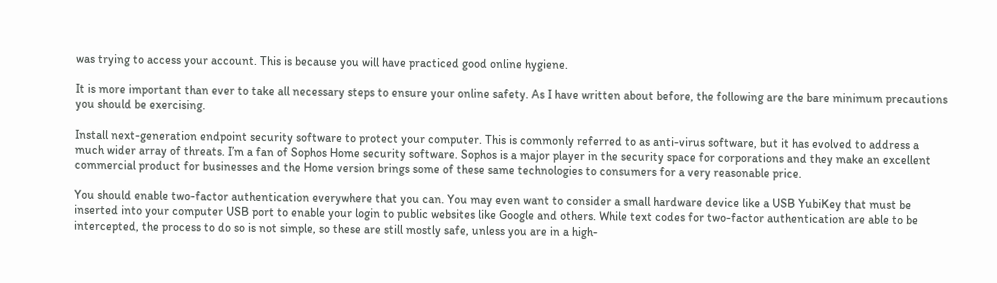was trying to access your account. This is because you will have practiced good online hygiene.

It is more important than ever to take all necessary steps to ensure your online safety. As I have written about before, the following are the bare minimum precautions you should be exercising.

Install next-generation endpoint security software to protect your computer. This is commonly referred to as anti-virus software, but it has evolved to address a much wider array of threats. I’m a fan of Sophos Home security software. Sophos is a major player in the security space for corporations and they make an excellent commercial product for businesses and the Home version brings some of these same technologies to consumers for a very reasonable price.

You should enable two-factor authentication everywhere that you can. You may even want to consider a small hardware device like a USB YubiKey that must be inserted into your computer USB port to enable your login to public websites like Google and others. While text codes for two-factor authentication are able to be intercepted, the process to do so is not simple, so these are still mostly safe, unless you are in a high-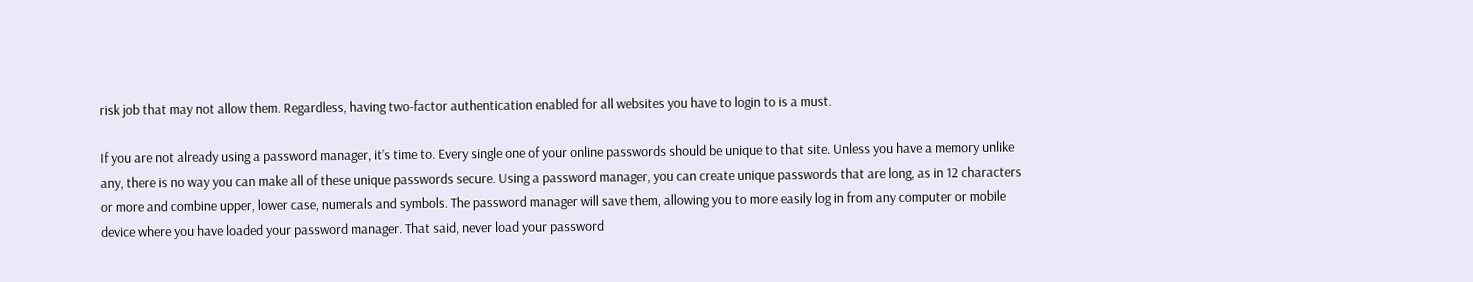risk job that may not allow them. Regardless, having two-factor authentication enabled for all websites you have to login to is a must.

If you are not already using a password manager, it’s time to. Every single one of your online passwords should be unique to that site. Unless you have a memory unlike any, there is no way you can make all of these unique passwords secure. Using a password manager, you can create unique passwords that are long, as in 12 characters or more and combine upper, lower case, numerals and symbols. The password manager will save them, allowing you to more easily log in from any computer or mobile device where you have loaded your password manager. That said, never load your password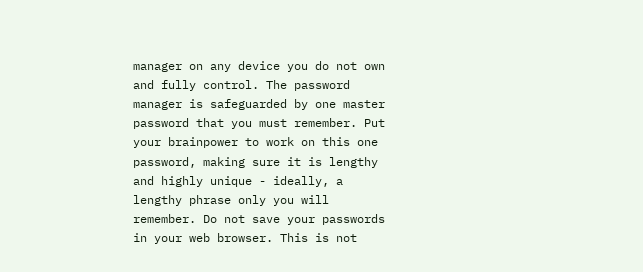manager on any device you do not own and fully control. The password manager is safeguarded by one master password that you must remember. Put your brainpower to work on this one password, making sure it is lengthy and highly unique - ideally, a lengthy phrase only you will remember. Do not save your passwords in your web browser. This is not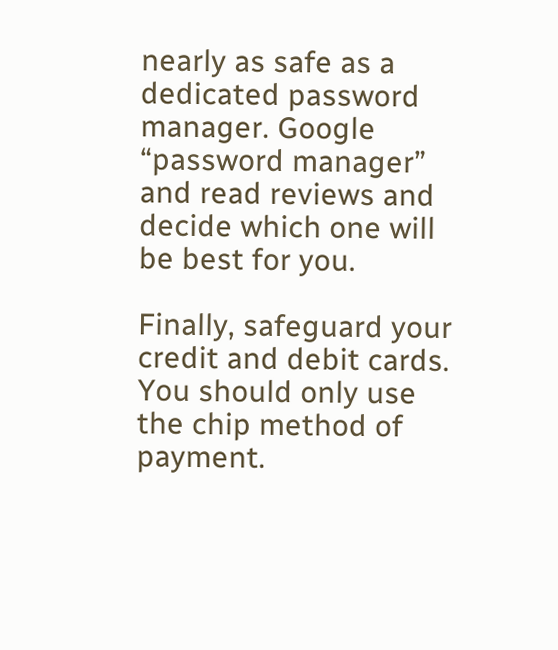nearly as safe as a dedicated password manager. Google “password manager” and read reviews and decide which one will be best for you.

Finally, safeguard your credit and debit cards. You should only use the chip method of payment.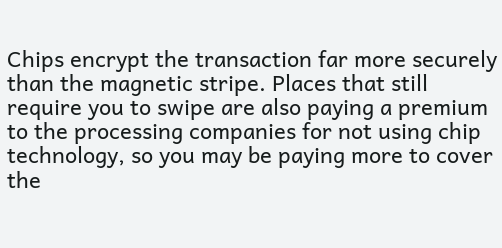Chips encrypt the transaction far more securely than the magnetic stripe. Places that still require you to swipe are also paying a premium to the processing companies for not using chip technology, so you may be paying more to cover the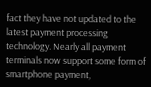fact they have not updated to the latest payment processing technology. Nearly all payment terminals now support some form of smartphone payment,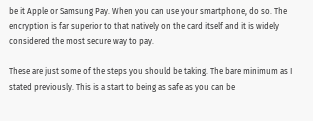be it Apple or Samsung Pay. When you can use your smartphone, do so. The encryption is far superior to that natively on the card itself and it is widely considered the most secure way to pay.

These are just some of the steps you should be taking. The bare minimum as I stated previously. This is a start to being as safe as you can be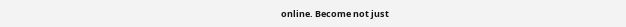online. Become not just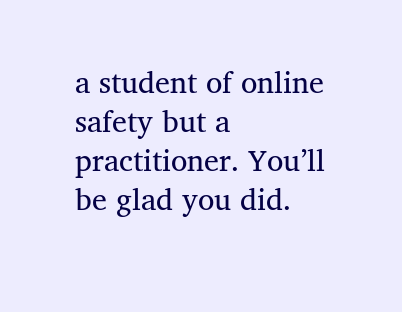a student of online safety but a practitioner. You’ll be glad you did.